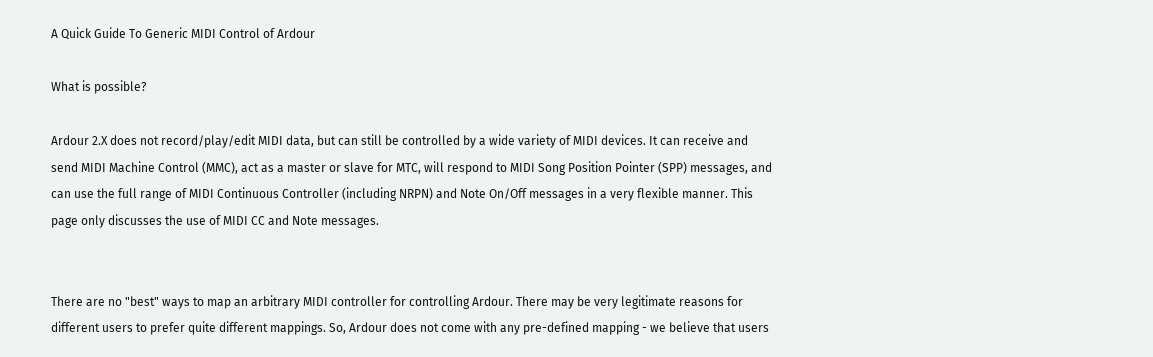A Quick Guide To Generic MIDI Control of Ardour

What is possible?

Ardour 2.X does not record/play/edit MIDI data, but can still be controlled by a wide variety of MIDI devices. It can receive and send MIDI Machine Control (MMC), act as a master or slave for MTC, will respond to MIDI Song Position Pointer (SPP) messages, and can use the full range of MIDI Continuous Controller (including NRPN) and Note On/Off messages in a very flexible manner. This page only discusses the use of MIDI CC and Note messages.


There are no "best" ways to map an arbitrary MIDI controller for controlling Ardour. There may be very legitimate reasons for different users to prefer quite different mappings. So, Ardour does not come with any pre-defined mapping - we believe that users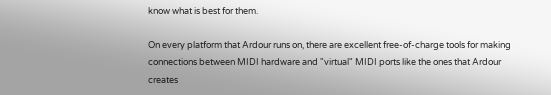know what is best for them.

On every platform that Ardour runs on, there are excellent free-of-charge tools for making connections between MIDI hardware and "virtual" MIDI ports like the ones that Ardour creates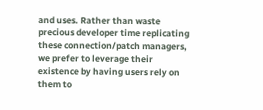and uses. Rather than waste precious developer time replicating these connection/patch managers, we prefer to leverage their existence by having users rely on them to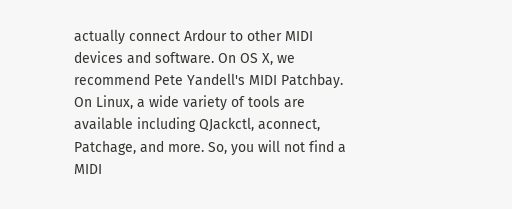actually connect Ardour to other MIDI devices and software. On OS X, we recommend Pete Yandell's MIDI Patchbay. On Linux, a wide variety of tools are available including QJackctl, aconnect, Patchage, and more. So, you will not find a MIDI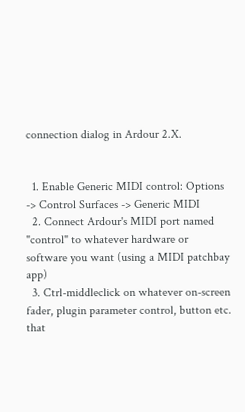connection dialog in Ardour 2.X.


  1. Enable Generic MIDI control: Options -> Control Surfaces -> Generic MIDI
  2. Connect Ardour's MIDI port named "control" to whatever hardware or software you want (using a MIDI patchbay app)
  3. Ctrl-middleclick on whatever on-screen fader, plugin parameter control, button etc. that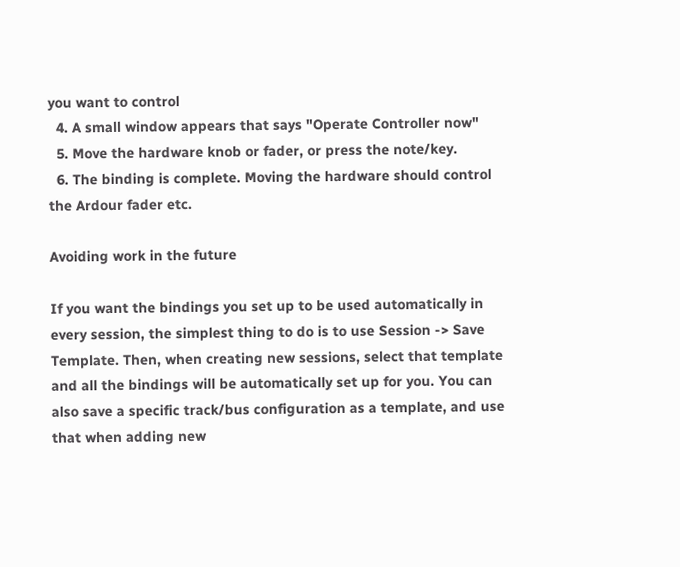you want to control
  4. A small window appears that says "Operate Controller now"
  5. Move the hardware knob or fader, or press the note/key.
  6. The binding is complete. Moving the hardware should control the Ardour fader etc.

Avoiding work in the future

If you want the bindings you set up to be used automatically in every session, the simplest thing to do is to use Session -> Save Template. Then, when creating new sessions, select that template and all the bindings will be automatically set up for you. You can also save a specific track/bus configuration as a template, and use that when adding new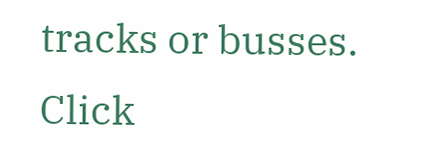tracks or busses. Click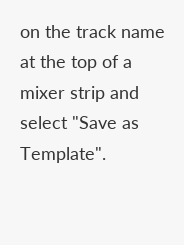on the track name at the top of a mixer strip and select "Save as Template".